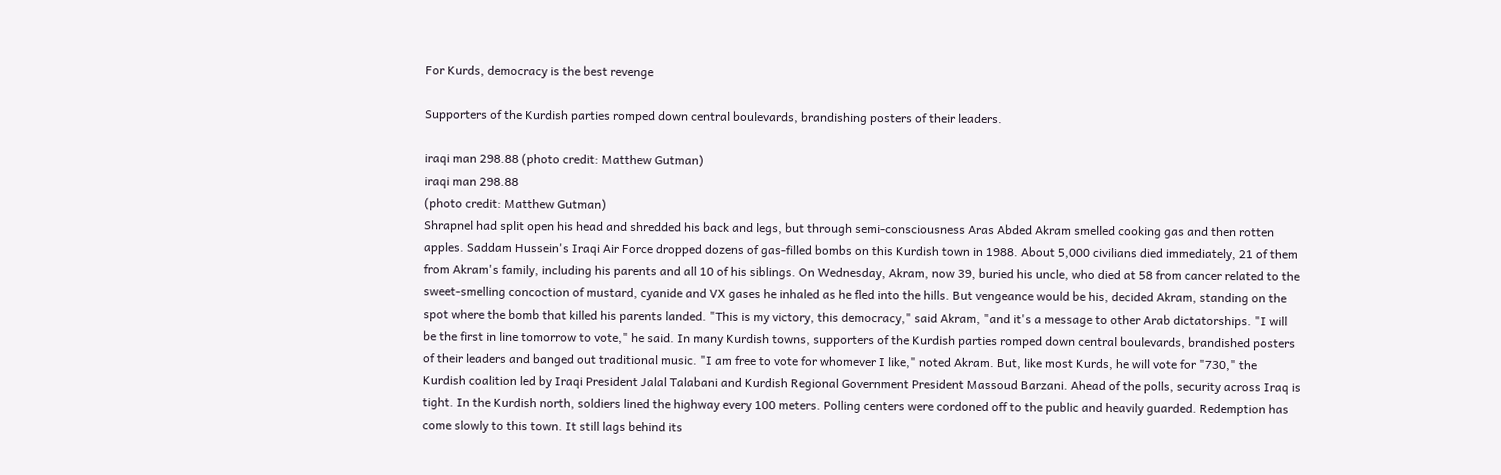For Kurds, democracy is the best revenge

Supporters of the Kurdish parties romped down central boulevards, brandishing posters of their leaders.

iraqi man 298.88 (photo credit: Matthew Gutman)
iraqi man 298.88
(photo credit: Matthew Gutman)
Shrapnel had split open his head and shredded his back and legs, but through semi-consciousness Aras Abded Akram smelled cooking gas and then rotten apples. Saddam Hussein's Iraqi Air Force dropped dozens of gas-filled bombs on this Kurdish town in 1988. About 5,000 civilians died immediately, 21 of them from Akram's family, including his parents and all 10 of his siblings. On Wednesday, Akram, now 39, buried his uncle, who died at 58 from cancer related to the sweet-smelling concoction of mustard, cyanide and VX gases he inhaled as he fled into the hills. But vengeance would be his, decided Akram, standing on the spot where the bomb that killed his parents landed. "This is my victory, this democracy," said Akram, "and it's a message to other Arab dictatorships. "I will be the first in line tomorrow to vote," he said. In many Kurdish towns, supporters of the Kurdish parties romped down central boulevards, brandished posters of their leaders and banged out traditional music. "I am free to vote for whomever I like," noted Akram. But, like most Kurds, he will vote for "730," the Kurdish coalition led by Iraqi President Jalal Talabani and Kurdish Regional Government President Massoud Barzani. Ahead of the polls, security across Iraq is tight. In the Kurdish north, soldiers lined the highway every 100 meters. Polling centers were cordoned off to the public and heavily guarded. Redemption has come slowly to this town. It still lags behind its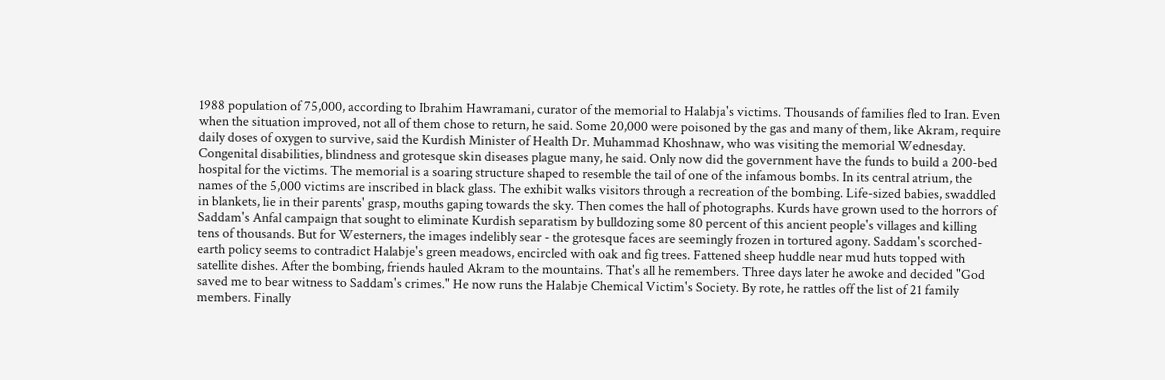1988 population of 75,000, according to Ibrahim Hawramani, curator of the memorial to Halabja's victims. Thousands of families fled to Iran. Even when the situation improved, not all of them chose to return, he said. Some 20,000 were poisoned by the gas and many of them, like Akram, require daily doses of oxygen to survive, said the Kurdish Minister of Health Dr. Muhammad Khoshnaw, who was visiting the memorial Wednesday. Congenital disabilities, blindness and grotesque skin diseases plague many, he said. Only now did the government have the funds to build a 200-bed hospital for the victims. The memorial is a soaring structure shaped to resemble the tail of one of the infamous bombs. In its central atrium, the names of the 5,000 victims are inscribed in black glass. The exhibit walks visitors through a recreation of the bombing. Life-sized babies, swaddled in blankets, lie in their parents' grasp, mouths gaping towards the sky. Then comes the hall of photographs. Kurds have grown used to the horrors of Saddam's Anfal campaign that sought to eliminate Kurdish separatism by bulldozing some 80 percent of this ancient people's villages and killing tens of thousands. But for Westerners, the images indelibly sear - the grotesque faces are seemingly frozen in tortured agony. Saddam's scorched-earth policy seems to contradict Halabje's green meadows, encircled with oak and fig trees. Fattened sheep huddle near mud huts topped with satellite dishes. After the bombing, friends hauled Akram to the mountains. That's all he remembers. Three days later he awoke and decided "God saved me to bear witness to Saddam's crimes." He now runs the Halabje Chemical Victim's Society. By rote, he rattles off the list of 21 family members. Finally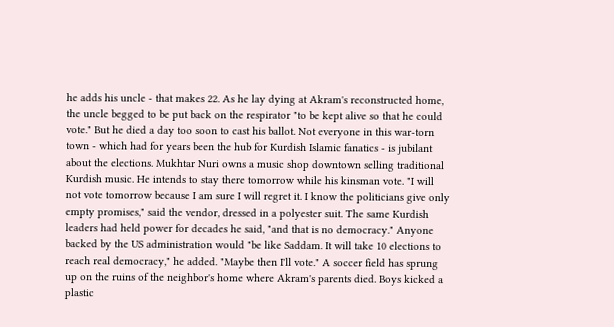he adds his uncle - that makes 22. As he lay dying at Akram's reconstructed home, the uncle begged to be put back on the respirator "to be kept alive so that he could vote." But he died a day too soon to cast his ballot. Not everyone in this war-torn town - which had for years been the hub for Kurdish Islamic fanatics - is jubilant about the elections. Mukhtar Nuri owns a music shop downtown selling traditional Kurdish music. He intends to stay there tomorrow while his kinsman vote. "I will not vote tomorrow because I am sure I will regret it. I know the politicians give only empty promises," said the vendor, dressed in a polyester suit. The same Kurdish leaders had held power for decades he said, "and that is no democracy." Anyone backed by the US administration would "be like Saddam. It will take 10 elections to reach real democracy," he added. "Maybe then I'll vote." A soccer field has sprung up on the ruins of the neighbor's home where Akram's parents died. Boys kicked a plastic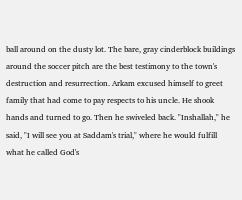ball around on the dusty lot. The bare, gray cinderblock buildings around the soccer pitch are the best testimony to the town's destruction and resurrection. Arkam excused himself to greet family that had come to pay respects to his uncle. He shook hands and turned to go. Then he swiveled back. "Inshallah," he said, "I will see you at Saddam's trial," where he would fulfill what he called God's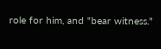role for him, and "bear witness."